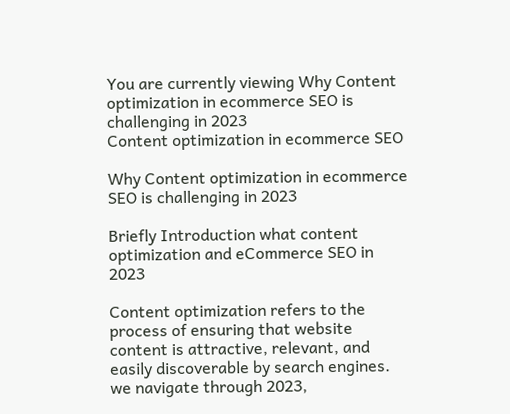You are currently viewing Why Content optimization in ecommerce SEO is challenging in 2023
Content optimization in ecommerce SEO

Why Content optimization in ecommerce SEO is challenging in 2023

Briefly Introduction what content optimization and eCommerce SEO in 2023

Content optimization refers to the process of ensuring that website content is attractive, relevant, and easily discoverable by search engines. we navigate through 2023,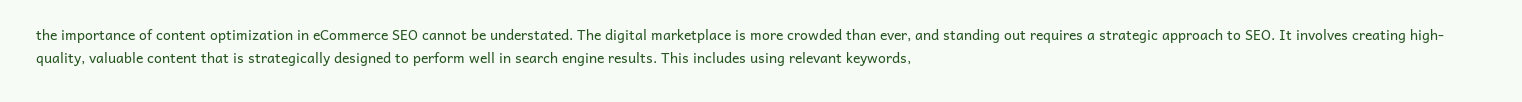the importance of content optimization in eCommerce SEO cannot be understated. The digital marketplace is more crowded than ever, and standing out requires a strategic approach to SEO. It involves creating high-quality, valuable content that is strategically designed to perform well in search engine results. This includes using relevant keywords,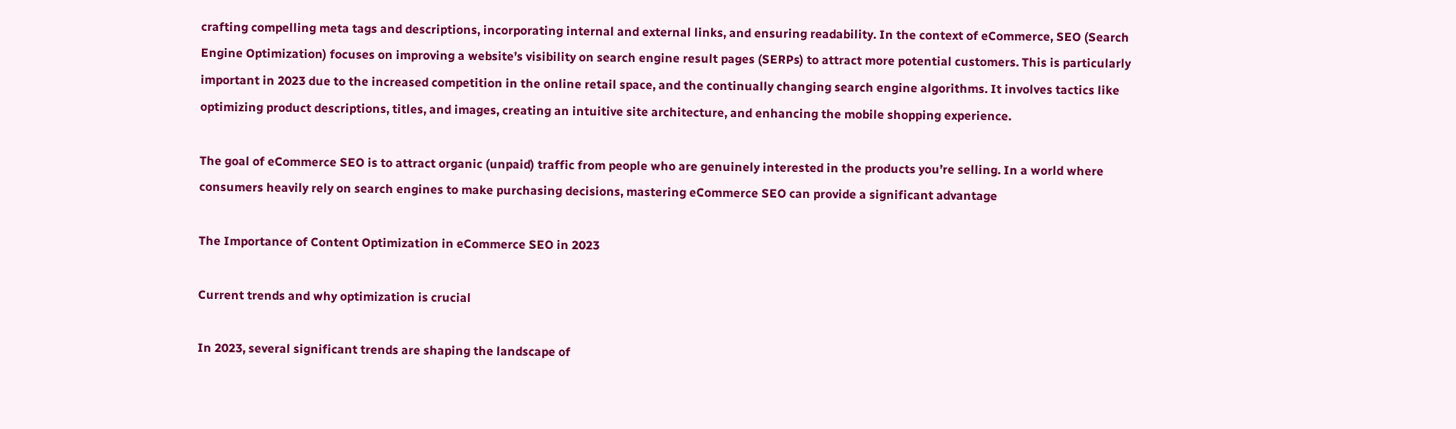crafting compelling meta tags and descriptions, incorporating internal and external links, and ensuring readability. In the context of eCommerce, SEO (Search Engine Optimization) focuses on improving a website’s visibility on search engine result pages (SERPs) to attract more potential customers. This is particularly important in 2023 due to the increased competition in the online retail space, and the continually changing search engine algorithms. It involves tactics like optimizing product descriptions, titles, and images, creating an intuitive site architecture, and enhancing the mobile shopping experience.

The goal of eCommerce SEO is to attract organic (unpaid) traffic from people who are genuinely interested in the products you’re selling. In a world where consumers heavily rely on search engines to make purchasing decisions, mastering eCommerce SEO can provide a significant advantage

The Importance of Content Optimization in eCommerce SEO in 2023

Current trends and why optimization is crucial

In 2023, several significant trends are shaping the landscape of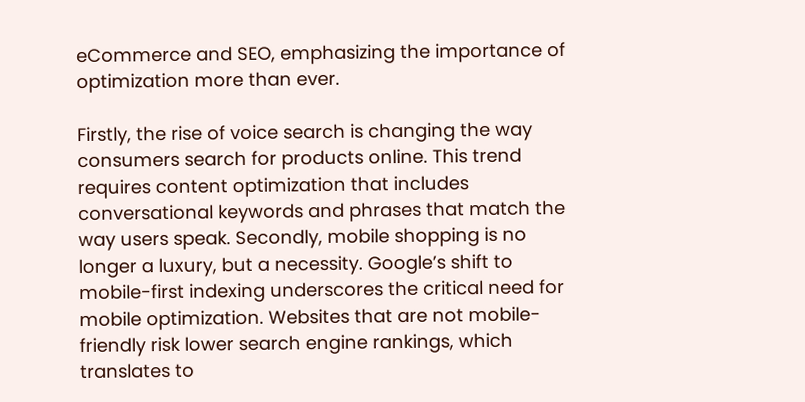eCommerce and SEO, emphasizing the importance of optimization more than ever.

Firstly, the rise of voice search is changing the way consumers search for products online. This trend requires content optimization that includes conversational keywords and phrases that match the way users speak. Secondly, mobile shopping is no longer a luxury, but a necessity. Google’s shift to mobile-first indexing underscores the critical need for mobile optimization. Websites that are not mobile-friendly risk lower search engine rankings, which translates to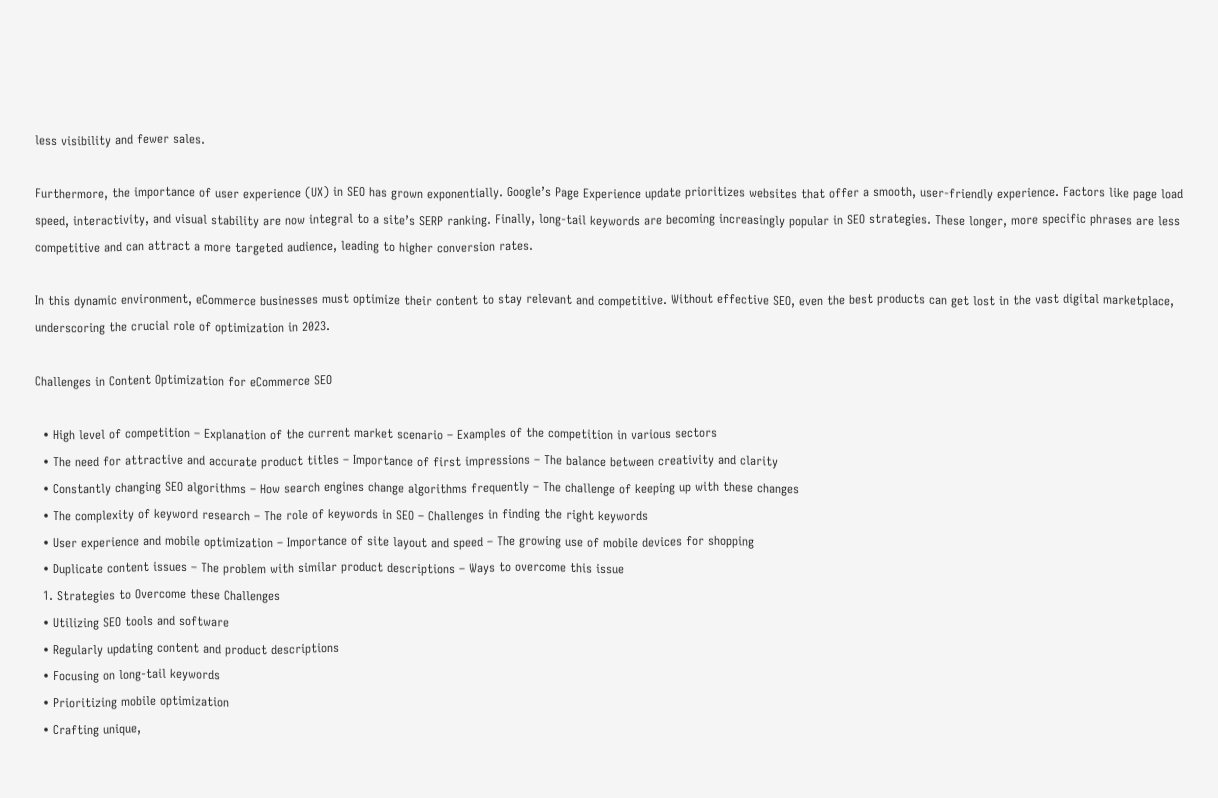less visibility and fewer sales.

Furthermore, the importance of user experience (UX) in SEO has grown exponentially. Google’s Page Experience update prioritizes websites that offer a smooth, user-friendly experience. Factors like page load speed, interactivity, and visual stability are now integral to a site’s SERP ranking. Finally, long-tail keywords are becoming increasingly popular in SEO strategies. These longer, more specific phrases are less competitive and can attract a more targeted audience, leading to higher conversion rates.

In this dynamic environment, eCommerce businesses must optimize their content to stay relevant and competitive. Without effective SEO, even the best products can get lost in the vast digital marketplace, underscoring the crucial role of optimization in 2023.

Challenges in Content Optimization for eCommerce SEO

  • High level of competition – Explanation of the current market scenario – Examples of the competition in various sectors
  • The need for attractive and accurate product titles – Importance of first impressions – The balance between creativity and clarity
  • Constantly changing SEO algorithms – How search engines change algorithms frequently – The challenge of keeping up with these changes
  • The complexity of keyword research – The role of keywords in SEO – Challenges in finding the right keywords
  • User experience and mobile optimization – Importance of site layout and speed – The growing use of mobile devices for shopping
  • Duplicate content issues – The problem with similar product descriptions – Ways to overcome this issue
  1. Strategies to Overcome these Challenges
  • Utilizing SEO tools and software
  • Regularly updating content and product descriptions
  • Focusing on long-tail keywords
  • Prioritizing mobile optimization
  • Crafting unique,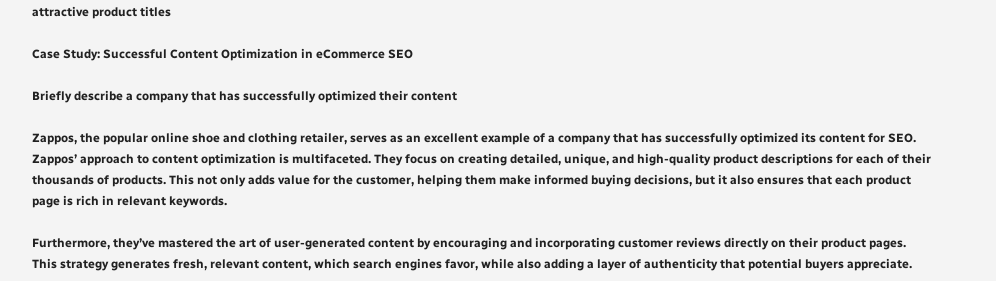attractive product titles

Case Study: Successful Content Optimization in eCommerce SEO

Briefly describe a company that has successfully optimized their content

Zappos, the popular online shoe and clothing retailer, serves as an excellent example of a company that has successfully optimized its content for SEO. Zappos’ approach to content optimization is multifaceted. They focus on creating detailed, unique, and high-quality product descriptions for each of their thousands of products. This not only adds value for the customer, helping them make informed buying decisions, but it also ensures that each product page is rich in relevant keywords.

Furthermore, they’ve mastered the art of user-generated content by encouraging and incorporating customer reviews directly on their product pages. This strategy generates fresh, relevant content, which search engines favor, while also adding a layer of authenticity that potential buyers appreciate.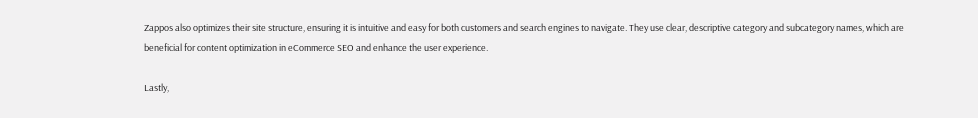Zappos also optimizes their site structure, ensuring it is intuitive and easy for both customers and search engines to navigate. They use clear, descriptive category and subcategory names, which are beneficial for content optimization in eCommerce SEO and enhance the user experience.

Lastly,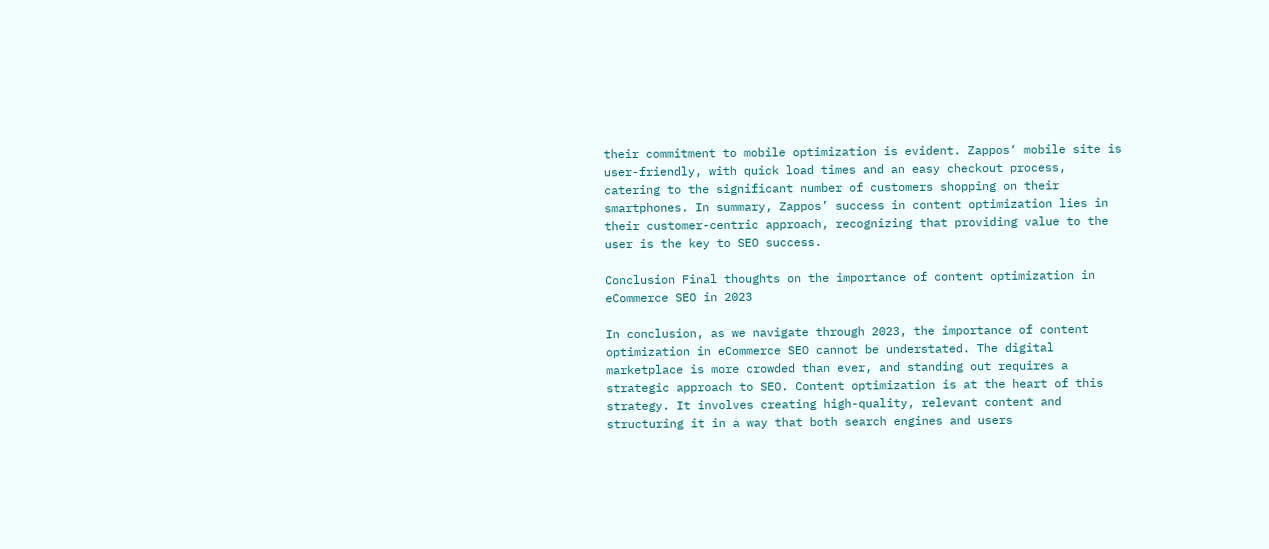their commitment to mobile optimization is evident. Zappos‘ mobile site is user-friendly, with quick load times and an easy checkout process, catering to the significant number of customers shopping on their smartphones. In summary, Zappos’ success in content optimization lies in their customer-centric approach, recognizing that providing value to the user is the key to SEO success.

Conclusion Final thoughts on the importance of content optimization in eCommerce SEO in 2023

In conclusion, as we navigate through 2023, the importance of content optimization in eCommerce SEO cannot be understated. The digital marketplace is more crowded than ever, and standing out requires a strategic approach to SEO. Content optimization is at the heart of this strategy. It involves creating high-quality, relevant content and structuring it in a way that both search engines and users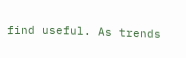find useful. As trends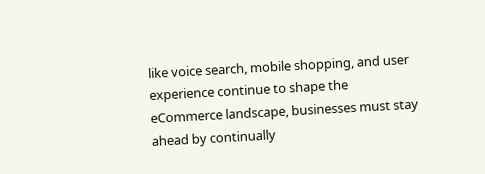like voice search, mobile shopping, and user experience continue to shape the eCommerce landscape, businesses must stay ahead by continually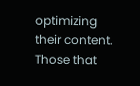optimizing their content. Those that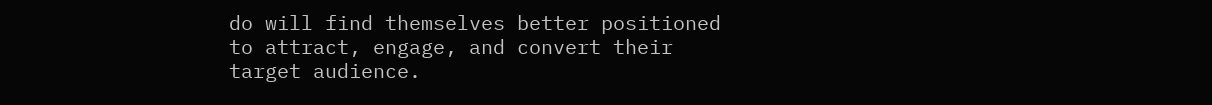do will find themselves better positioned to attract, engage, and convert their target audience.